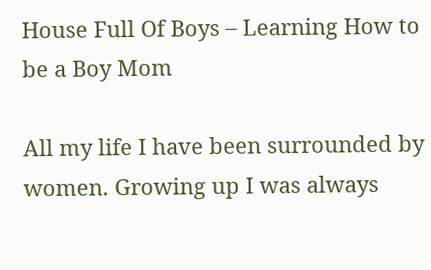House Full Of Boys – Learning How to be a Boy Mom

All my life I have been surrounded by women. Growing up I was always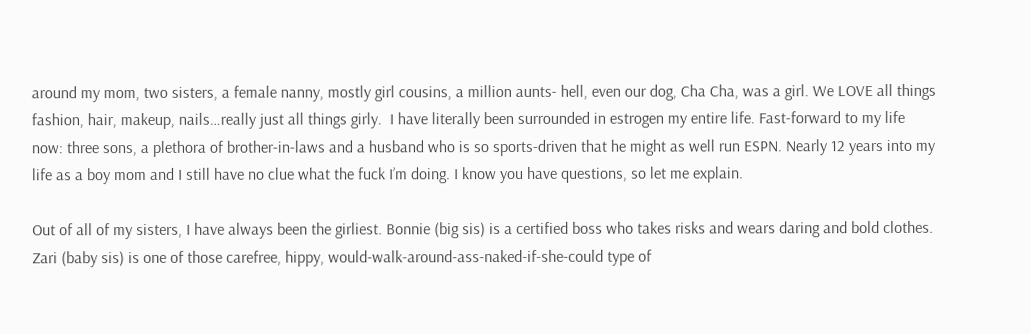around my mom, two sisters, a female nanny, mostly girl cousins, a million aunts- hell, even our dog, Cha Cha, was a girl. We LOVE all things fashion, hair, makeup, nails…really just all things girly.  I have literally been surrounded in estrogen my entire life. Fast-forward to my life now: three sons, a plethora of brother-in-laws and a husband who is so sports-driven that he might as well run ESPN. Nearly 12 years into my life as a boy mom and I still have no clue what the fuck I’m doing. I know you have questions, so let me explain.

Out of all of my sisters, I have always been the girliest. Bonnie (big sis) is a certified boss who takes risks and wears daring and bold clothes.  Zari (baby sis) is one of those carefree, hippy, would-walk-around-ass-naked-if-she-could type of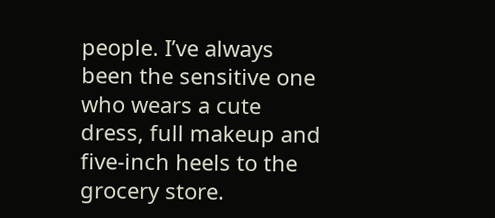people. I’ve always been the sensitive one who wears a cute dress, full makeup and five-inch heels to the grocery store.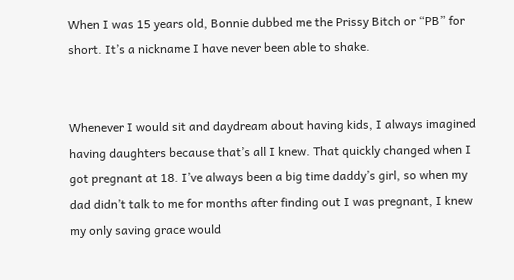When I was 15 years old, Bonnie dubbed me the Prissy Bitch or “PB” for short. It’s a nickname I have never been able to shake.


Whenever I would sit and daydream about having kids, I always imagined having daughters because that’s all I knew. That quickly changed when I got pregnant at 18. I’ve always been a big time daddy’s girl, so when my dad didn’t talk to me for months after finding out I was pregnant, I knew my only saving grace would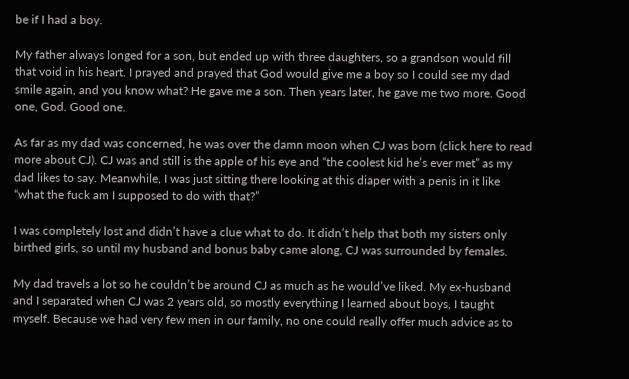be if I had a boy.

My father always longed for a son, but ended up with three daughters, so a grandson would fill that void in his heart. I prayed and prayed that God would give me a boy so I could see my dad smile again, and you know what? He gave me a son. Then years later, he gave me two more. Good one, God. Good one.

As far as my dad was concerned, he was over the damn moon when CJ was born (click here to read more about CJ). CJ was and still is the apple of his eye and “the coolest kid he’s ever met” as my dad likes to say. Meanwhile, I was just sitting there looking at this diaper with a penis in it like “what the fuck am I supposed to do with that?”

I was completely lost and didn’t have a clue what to do. It didn’t help that both my sisters only birthed girls, so until my husband and bonus baby came along, CJ was surrounded by females.

My dad travels a lot so he couldn’t be around CJ as much as he would’ve liked. My ex-husband and I separated when CJ was 2 years old, so mostly everything I learned about boys, I taught myself. Because we had very few men in our family, no one could really offer much advice as to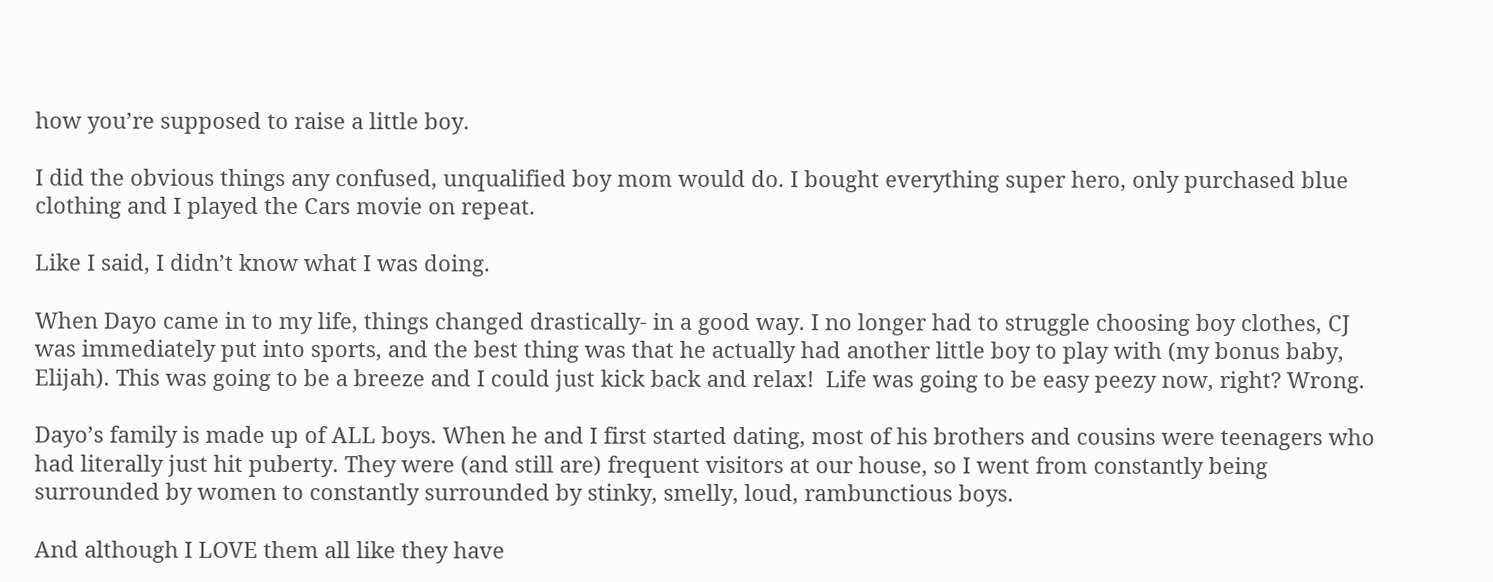how you’re supposed to raise a little boy.

I did the obvious things any confused, unqualified boy mom would do. I bought everything super hero, only purchased blue clothing and I played the Cars movie on repeat.

Like I said, I didn’t know what I was doing.

When Dayo came in to my life, things changed drastically- in a good way. I no longer had to struggle choosing boy clothes, CJ was immediately put into sports, and the best thing was that he actually had another little boy to play with (my bonus baby, Elijah). This was going to be a breeze and I could just kick back and relax!  Life was going to be easy peezy now, right? Wrong.

Dayo’s family is made up of ALL boys. When he and I first started dating, most of his brothers and cousins were teenagers who had literally just hit puberty. They were (and still are) frequent visitors at our house, so I went from constantly being surrounded by women to constantly surrounded by stinky, smelly, loud, rambunctious boys.

And although I LOVE them all like they have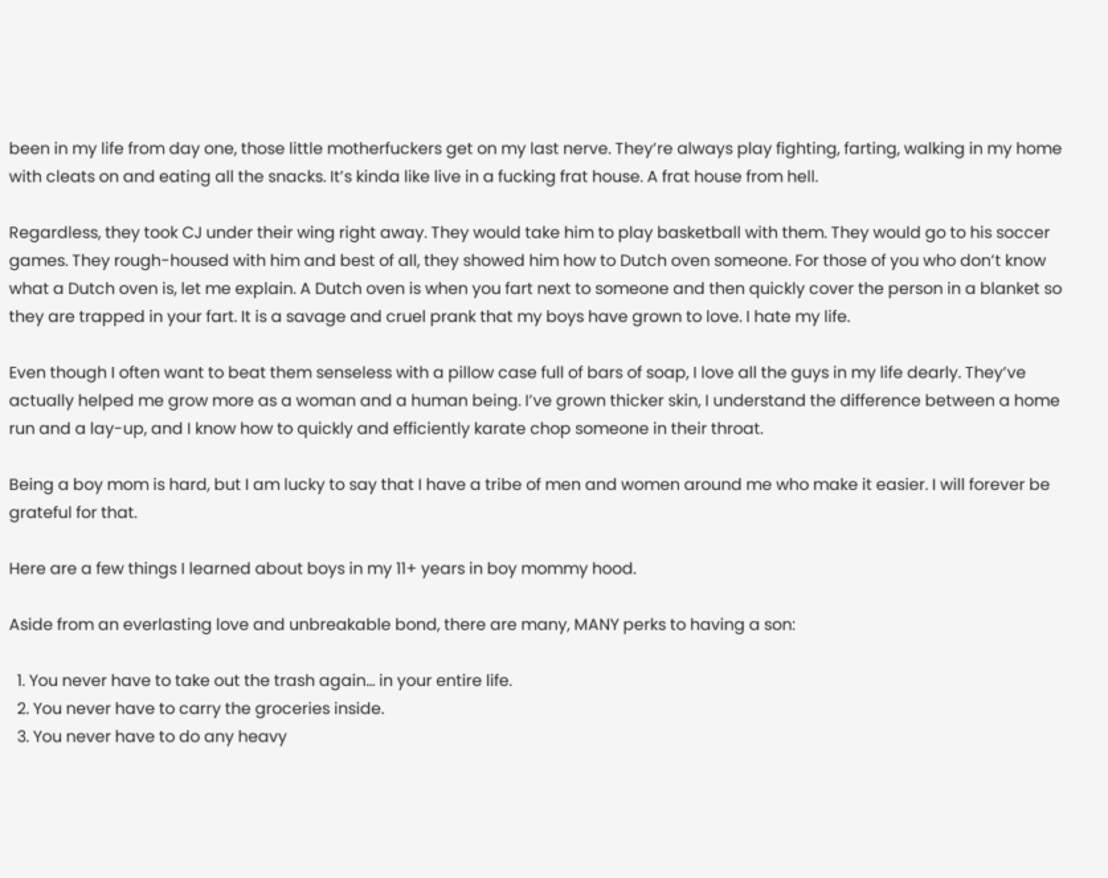been in my life from day one, those little motherfuckers get on my last nerve. They’re always play fighting, farting, walking in my home with cleats on and eating all the snacks. It’s kinda like live in a fucking frat house. A frat house from hell.

Regardless, they took CJ under their wing right away. They would take him to play basketball with them. They would go to his soccer games. They rough-housed with him and best of all, they showed him how to Dutch oven someone. For those of you who don’t know what a Dutch oven is, let me explain. A Dutch oven is when you fart next to someone and then quickly cover the person in a blanket so they are trapped in your fart. It is a savage and cruel prank that my boys have grown to love. I hate my life.

Even though I often want to beat them senseless with a pillow case full of bars of soap, I love all the guys in my life dearly. They’ve actually helped me grow more as a woman and a human being. I’ve grown thicker skin, I understand the difference between a home run and a lay-up, and I know how to quickly and efficiently karate chop someone in their throat.

Being a boy mom is hard, but I am lucky to say that I have a tribe of men and women around me who make it easier. I will forever be grateful for that.

Here are a few things I learned about boys in my 11+ years in boy mommy hood.

Aside from an everlasting love and unbreakable bond, there are many, MANY perks to having a son:

  1. You never have to take out the trash again… in your entire life.
  2. You never have to carry the groceries inside.
  3. You never have to do any heavy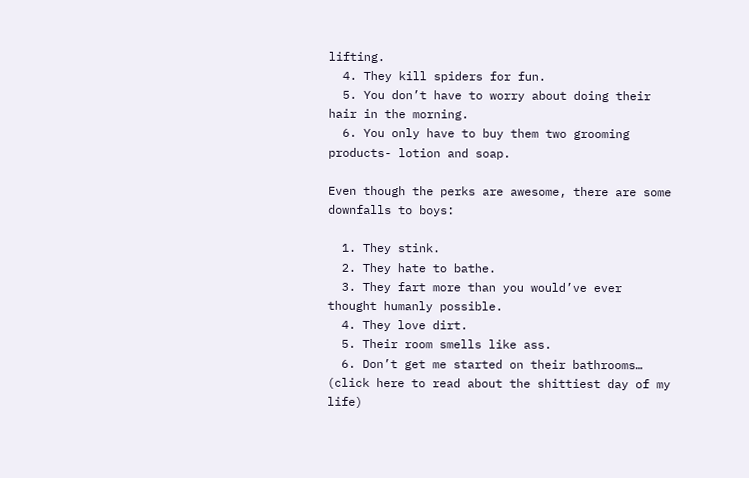lifting.
  4. They kill spiders for fun.
  5. You don’t have to worry about doing their hair in the morning.
  6. You only have to buy them two grooming products- lotion and soap.

Even though the perks are awesome, there are some downfalls to boys:

  1. They stink.
  2. They hate to bathe.
  3. They fart more than you would’ve ever thought humanly possible.
  4. They love dirt.
  5. Their room smells like ass.
  6. Don’t get me started on their bathrooms… (click here to read about the shittiest day of my life)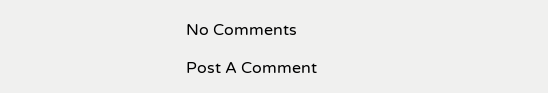No Comments

Post A Comment